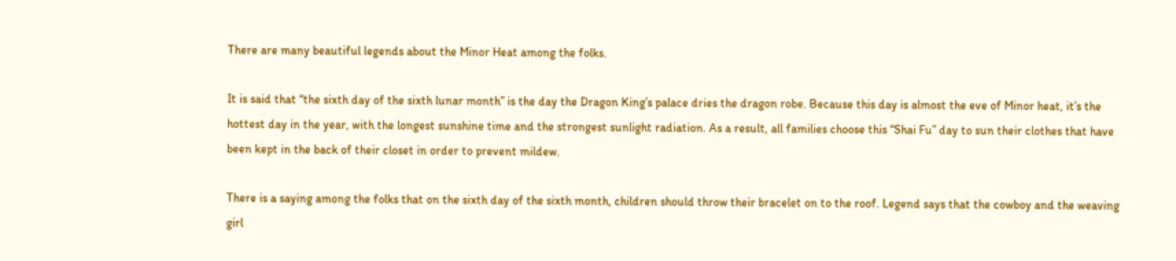There are many beautiful legends about the Minor Heat among the folks.

It is said that “the sixth day of the sixth lunar month” is the day the Dragon King’s palace dries the dragon robe. Because this day is almost the eve of Minor heat, it’s the hottest day in the year, with the longest sunshine time and the strongest sunlight radiation. As a result, all families choose this “Shai Fu” day to sun their clothes that have been kept in the back of their closet in order to prevent mildew.

There is a saying among the folks that on the sixth day of the sixth month, children should throw their bracelet on to the roof. Legend says that the cowboy and the weaving girl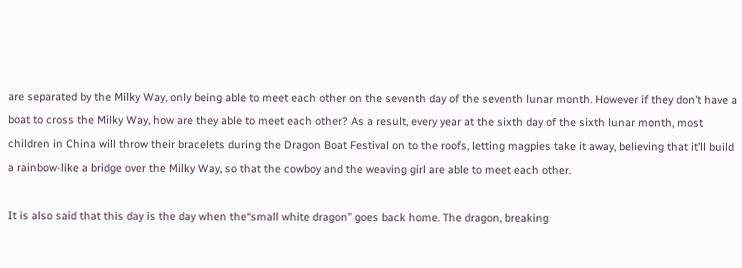are separated by the Milky Way, only being able to meet each other on the seventh day of the seventh lunar month. However if they don’t have a boat to cross the Milky Way, how are they able to meet each other? As a result, every year at the sixth day of the sixth lunar month, most children in China will throw their bracelets during the Dragon Boat Festival on to the roofs, letting magpies take it away, believing that it’ll build a rainbow-like a bridge over the Milky Way, so that the cowboy and the weaving girl are able to meet each other.

It is also said that this day is the day when the“small white dragon” goes back home. The dragon, breaking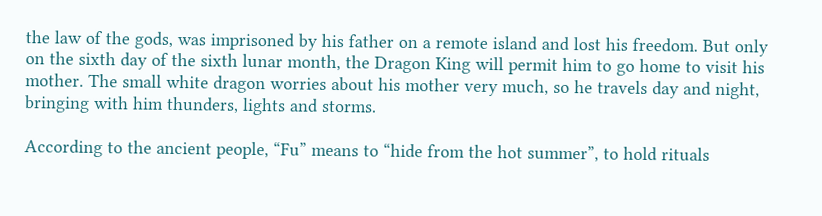the law of the gods, was imprisoned by his father on a remote island and lost his freedom. But only on the sixth day of the sixth lunar month, the Dragon King will permit him to go home to visit his mother. The small white dragon worries about his mother very much, so he travels day and night, bringing with him thunders, lights and storms.

According to the ancient people, “Fu” means to “hide from the hot summer”, to hold rituals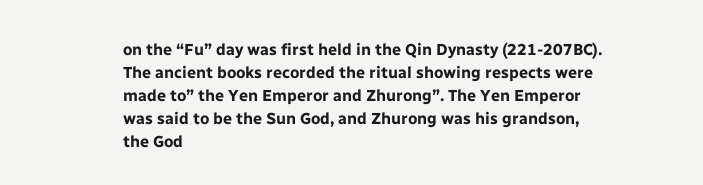on the “Fu” day was first held in the Qin Dynasty (221-207BC). The ancient books recorded the ritual showing respects were made to” the Yen Emperor and Zhurong”. The Yen Emperor was said to be the Sun God, and Zhurong was his grandson, the God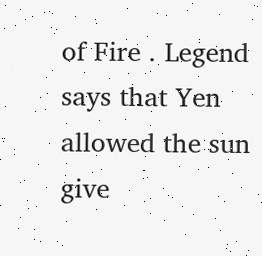of Fire . Legend says that Yen allowed the sun give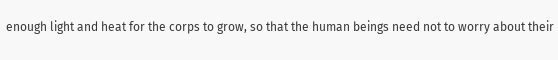enough light and heat for the corps to grow, so that the human beings need not to worry about their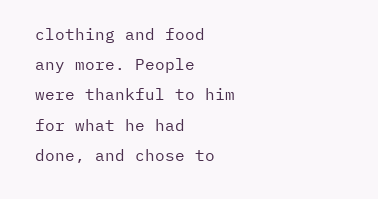clothing and food any more. People were thankful to him for what he had done, and chose to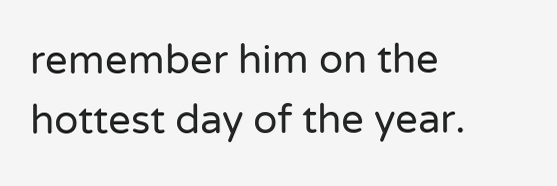remember him on the hottest day of the year.